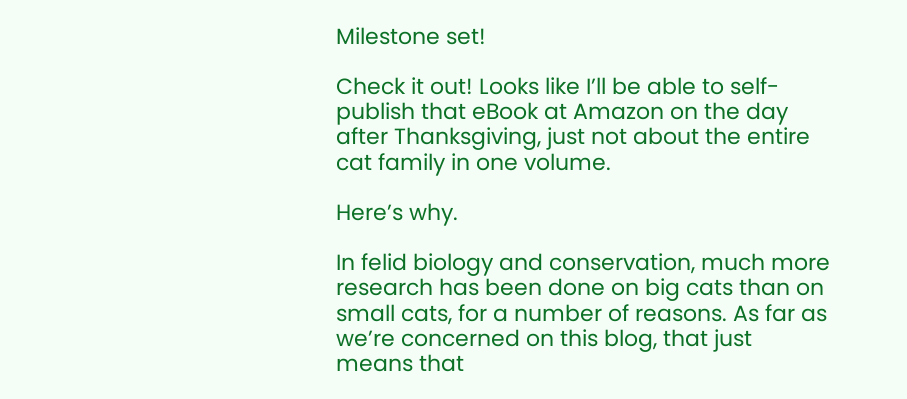Milestone set!

Check it out! Looks like I’ll be able to self-publish that eBook at Amazon on the day after Thanksgiving, just not about the entire cat family in one volume.

Here’s why.

In felid biology and conservation, much more research has been done on big cats than on small cats, for a number of reasons. As far as we’re concerned on this blog, that just means that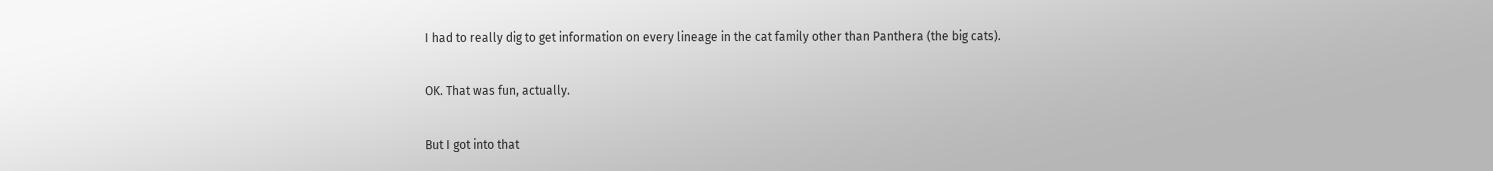I had to really dig to get information on every lineage in the cat family other than Panthera (the big cats).

OK. That was fun, actually.

But I got into that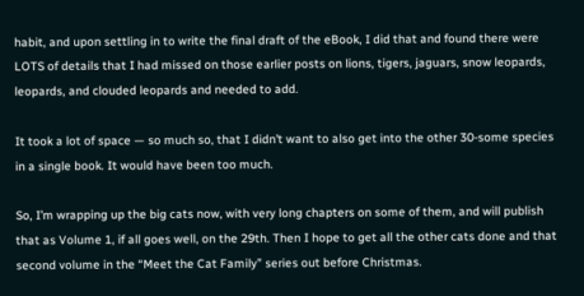habit, and upon settling in to write the final draft of the eBook, I did that and found there were LOTS of details that I had missed on those earlier posts on lions, tigers, jaguars, snow leopards, leopards, and clouded leopards and needed to add.

It took a lot of space — so much so, that I didn’t want to also get into the other 30-some species in a single book. It would have been too much.

So, I’m wrapping up the big cats now, with very long chapters on some of them, and will publish that as Volume 1, if all goes well, on the 29th. Then I hope to get all the other cats done and that second volume in the “Meet the Cat Family” series out before Christmas.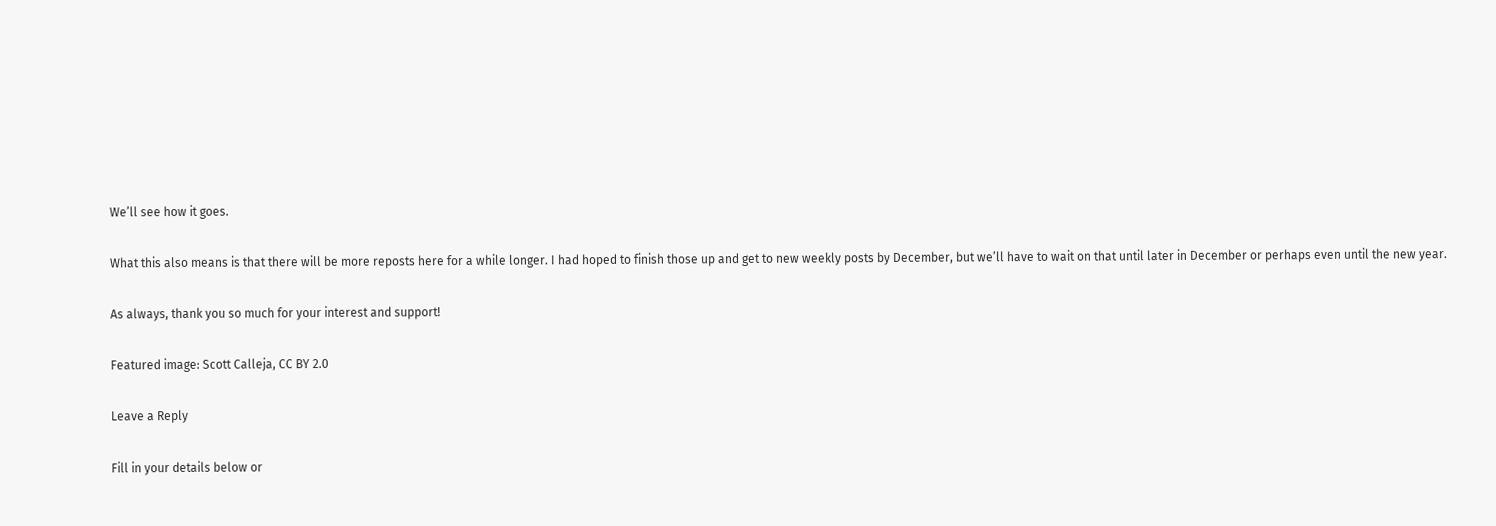We’ll see how it goes.

What this also means is that there will be more reposts here for a while longer. I had hoped to finish those up and get to new weekly posts by December, but we’ll have to wait on that until later in December or perhaps even until the new year.

As always, thank you so much for your interest and support!

Featured image: Scott Calleja, CC BY 2.0

Leave a Reply

Fill in your details below or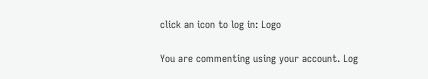click an icon to log in: Logo

You are commenting using your account. Log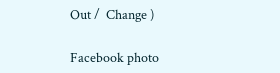Out /  Change )

Facebook photo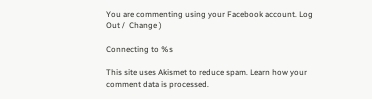You are commenting using your Facebook account. Log Out /  Change )

Connecting to %s

This site uses Akismet to reduce spam. Learn how your comment data is processed.